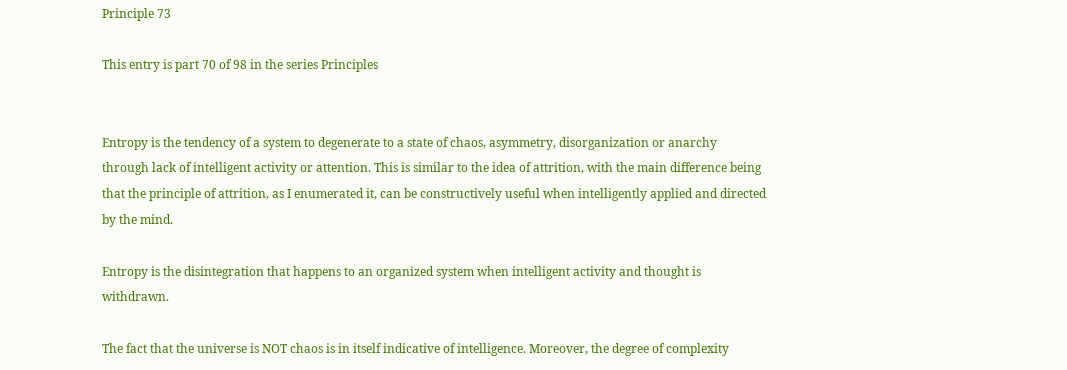Principle 73

This entry is part 70 of 98 in the series Principles


Entropy is the tendency of a system to degenerate to a state of chaos, asymmetry, disorganization or anarchy through lack of intelligent activity or attention. This is similar to the idea of attrition, with the main difference being that the principle of attrition, as I enumerated it, can be constructively useful when intelligently applied and directed by the mind.

Entropy is the disintegration that happens to an organized system when intelligent activity and thought is withdrawn.

The fact that the universe is NOT chaos is in itself indicative of intelligence. Moreover, the degree of complexity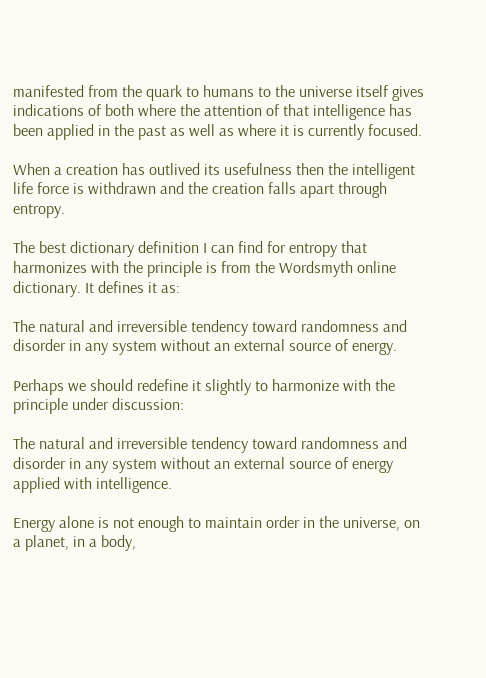manifested from the quark to humans to the universe itself gives indications of both where the attention of that intelligence has been applied in the past as well as where it is currently focused.

When a creation has outlived its usefulness then the intelligent life force is withdrawn and the creation falls apart through entropy.

The best dictionary definition I can find for entropy that harmonizes with the principle is from the Wordsmyth online dictionary. It defines it as:

The natural and irreversible tendency toward randomness and disorder in any system without an external source of energy.

Perhaps we should redefine it slightly to harmonize with the principle under discussion:

The natural and irreversible tendency toward randomness and disorder in any system without an external source of energy applied with intelligence.

Energy alone is not enough to maintain order in the universe, on a planet, in a body,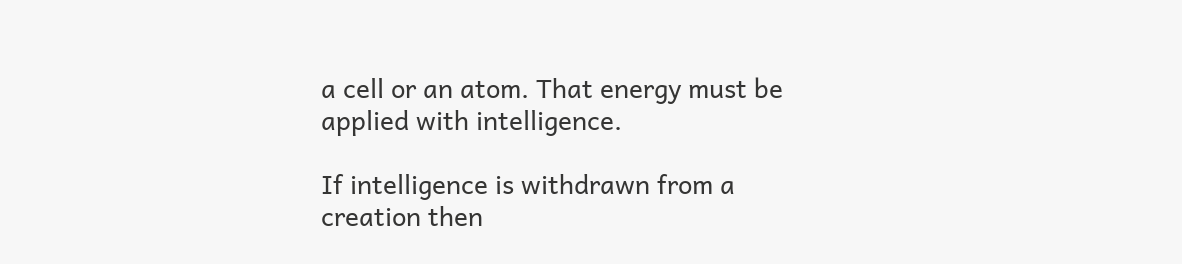a cell or an atom. That energy must be applied with intelligence.

If intelligence is withdrawn from a creation then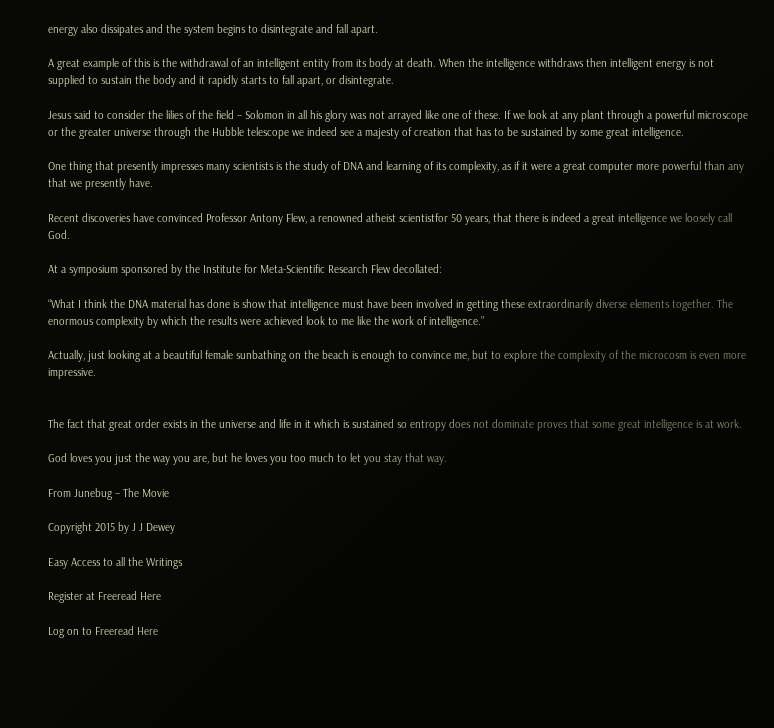energy also dissipates and the system begins to disintegrate and fall apart.

A great example of this is the withdrawal of an intelligent entity from its body at death. When the intelligence withdraws then intelligent energy is not supplied to sustain the body and it rapidly starts to fall apart, or disintegrate.

Jesus said to consider the lilies of the field – Solomon in all his glory was not arrayed like one of these. If we look at any plant through a powerful microscope or the greater universe through the Hubble telescope we indeed see a majesty of creation that has to be sustained by some great intelligence.

One thing that presently impresses many scientists is the study of DNA and learning of its complexity, as if it were a great computer more powerful than any that we presently have.

Recent discoveries have convinced Professor Antony Flew, a renowned atheist scientistfor 50 years, that there is indeed a great intelligence we loosely call God.

At a symposium sponsored by the Institute for Meta-Scientific Research Flew decollated:

“What I think the DNA material has done is show that intelligence must have been involved in getting these extraordinarily diverse elements together. The enormous complexity by which the results were achieved look to me like the work of intelligence.”

Actually, just looking at a beautiful female sunbathing on the beach is enough to convince me, but to explore the complexity of the microcosm is even more impressive.


The fact that great order exists in the universe and life in it which is sustained so entropy does not dominate proves that some great intelligence is at work.

God loves you just the way you are, but he loves you too much to let you stay that way.

From Junebug – The Movie

Copyright 2015 by J J Dewey

Easy Access to all the Writings

Register at Freeread Here

Log on to Freeread Here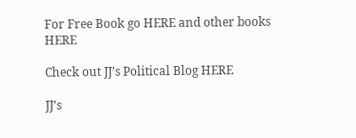For Free Book go HERE and other books HERE

Check out JJ’s Political Blog HERE

JJ’s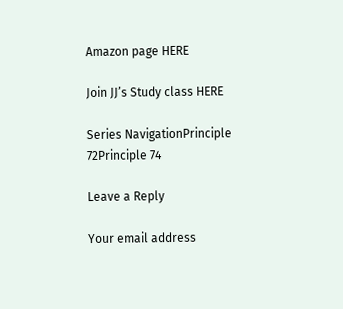Amazon page HERE

Join JJ’s Study class HERE

Series NavigationPrinciple 72Principle 74

Leave a Reply

Your email address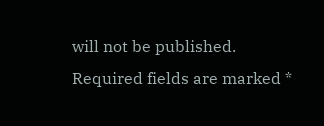will not be published. Required fields are marked *